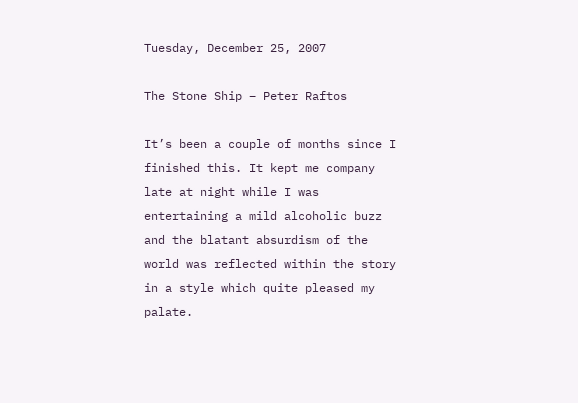Tuesday, December 25, 2007

The Stone Ship – Peter Raftos

It’s been a couple of months since I finished this. It kept me company late at night while I was entertaining a mild alcoholic buzz and the blatant absurdism of the world was reflected within the story in a style which quite pleased my palate.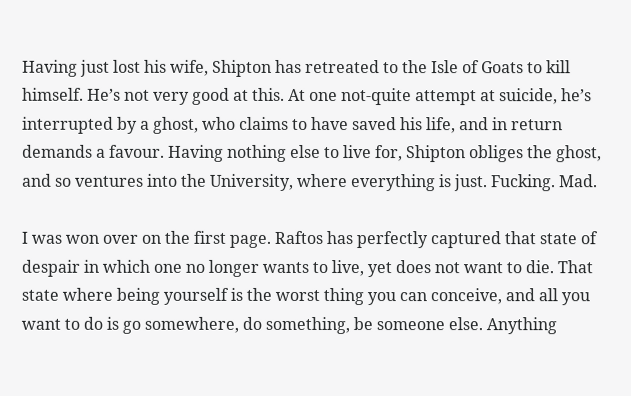Having just lost his wife, Shipton has retreated to the Isle of Goats to kill himself. He’s not very good at this. At one not-quite attempt at suicide, he’s interrupted by a ghost, who claims to have saved his life, and in return demands a favour. Having nothing else to live for, Shipton obliges the ghost, and so ventures into the University, where everything is just. Fucking. Mad.

I was won over on the first page. Raftos has perfectly captured that state of despair in which one no longer wants to live, yet does not want to die. That state where being yourself is the worst thing you can conceive, and all you want to do is go somewhere, do something, be someone else. Anything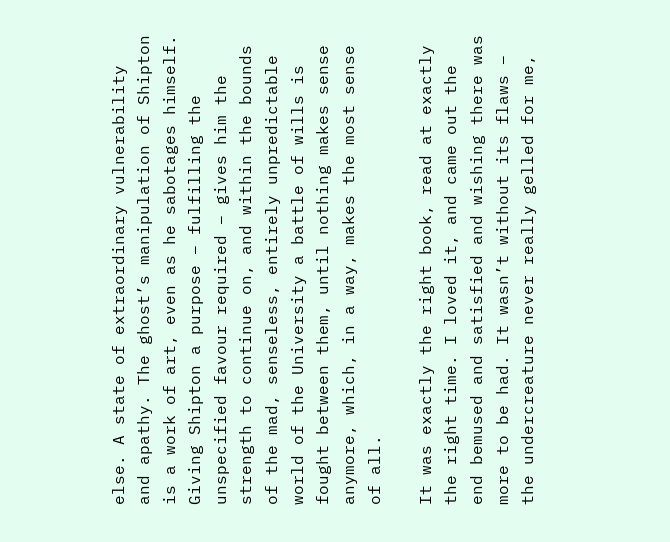else. A state of extraordinary vulnerability and apathy. The ghost’s manipulation of Shipton is a work of art, even as he sabotages himself. Giving Shipton a purpose – fulfilling the unspecified favour required – gives him the strength to continue on, and within the bounds of the mad, senseless, entirely unpredictable world of the University a battle of wills is fought between them, until nothing makes sense anymore, which, in a way, makes the most sense of all.

It was exactly the right book, read at exactly the right time. I loved it, and came out the end bemused and satisfied and wishing there was more to be had. It wasn’t without its flaws – the undercreature never really gelled for me,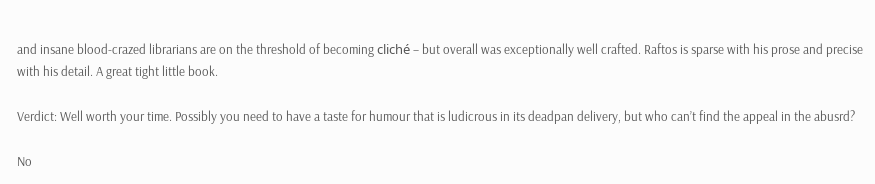and insane blood-crazed librarians are on the threshold of becoming cliché – but overall was exceptionally well crafted. Raftos is sparse with his prose and precise with his detail. A great tight little book.

Verdict: Well worth your time. Possibly you need to have a taste for humour that is ludicrous in its deadpan delivery, but who can’t find the appeal in the abusrd?

No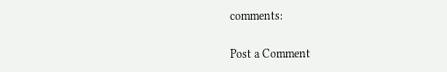comments:

Post a Comment